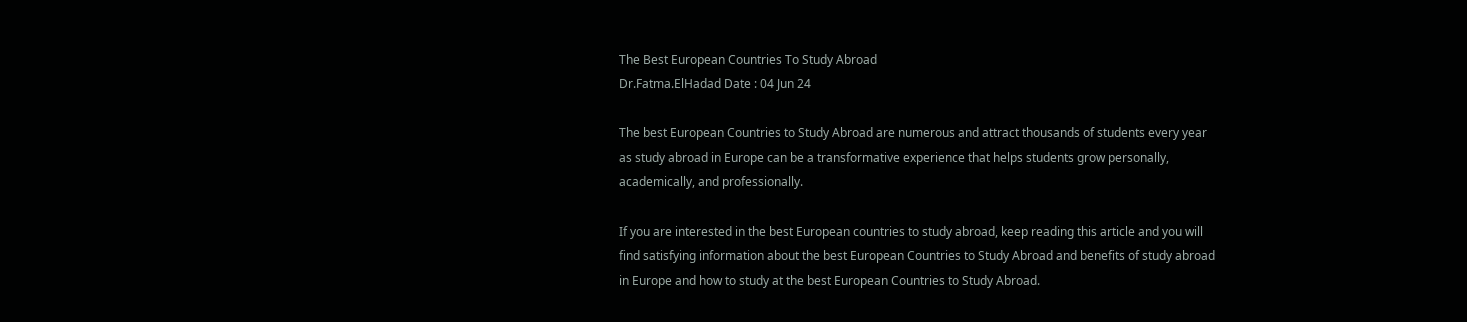The Best European Countries To Study Abroad
Dr.Fatma.ElHadad Date : 04 Jun 24

The best European Countries to Study Abroad are numerous and attract thousands of students every year as study abroad in Europe can be a transformative experience that helps students grow personally, academically, and professionally.

If you are interested in the best European countries to study abroad, keep reading this article and you will find satisfying information about the best European Countries to Study Abroad and benefits of study abroad in Europe and how to study at the best European Countries to Study Abroad.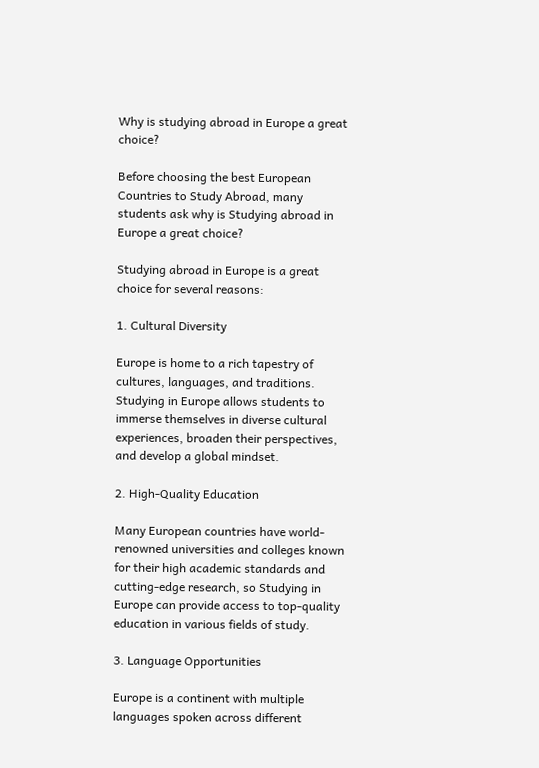Why is studying abroad in Europe a great choice?

Before choosing the best European Countries to Study Abroad, many students ask why is Studying abroad in Europe a great choice?

Studying abroad in Europe is a great choice for several reasons:

1. Cultural Diversity

Europe is home to a rich tapestry of cultures, languages, and traditions. Studying in Europe allows students to immerse themselves in diverse cultural experiences, broaden their perspectives, and develop a global mindset.

2. High-Quality Education

Many European countries have world-renowned universities and colleges known for their high academic standards and cutting-edge research, so Studying in Europe can provide access to top-quality education in various fields of study.

3. Language Opportunities

Europe is a continent with multiple languages spoken across different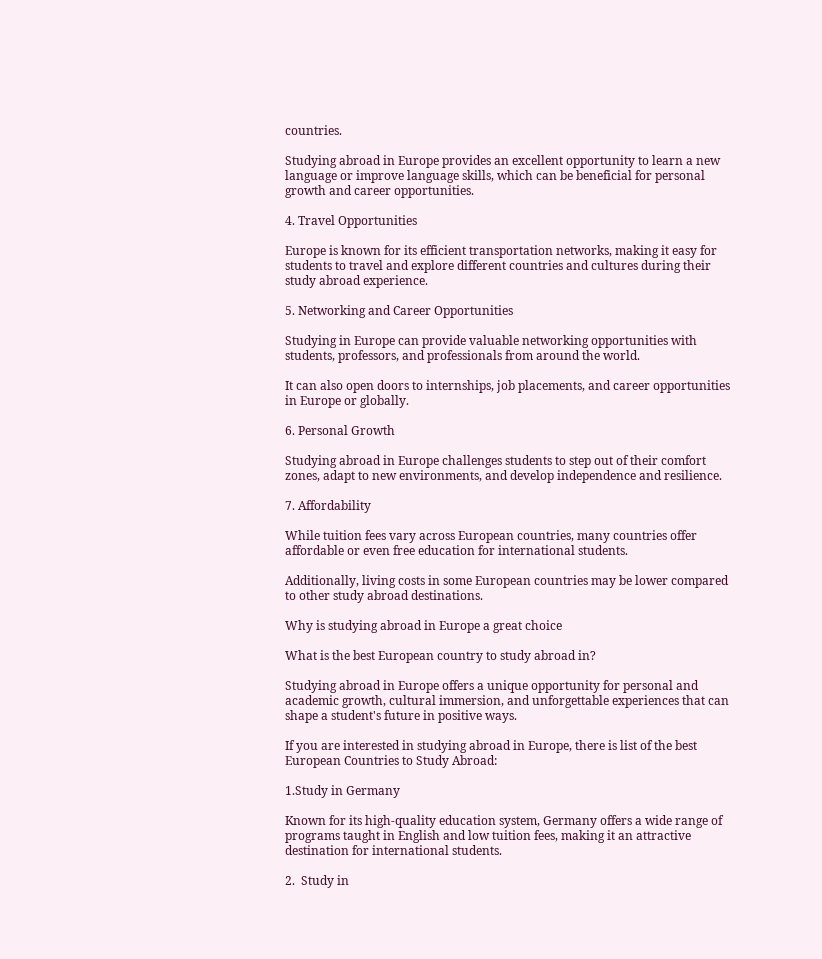countries.

Studying abroad in Europe provides an excellent opportunity to learn a new language or improve language skills, which can be beneficial for personal growth and career opportunities.

4. Travel Opportunities

Europe is known for its efficient transportation networks, making it easy for students to travel and explore different countries and cultures during their study abroad experience.

5. Networking and Career Opportunities

Studying in Europe can provide valuable networking opportunities with students, professors, and professionals from around the world.

It can also open doors to internships, job placements, and career opportunities in Europe or globally.

6. Personal Growth

Studying abroad in Europe challenges students to step out of their comfort zones, adapt to new environments, and develop independence and resilience.

7. Affordability

While tuition fees vary across European countries, many countries offer affordable or even free education for international students.

Additionally, living costs in some European countries may be lower compared to other study abroad destinations.

Why is studying abroad in Europe a great choice

What is the best European country to study abroad in?

Studying abroad in Europe offers a unique opportunity for personal and academic growth, cultural immersion, and unforgettable experiences that can shape a student's future in positive ways.

If you are interested in studying abroad in Europe, there is list of the best European Countries to Study Abroad:

1.Study in Germany

Known for its high-quality education system, Germany offers a wide range of programs taught in English and low tuition fees, making it an attractive destination for international students.

2.  Study in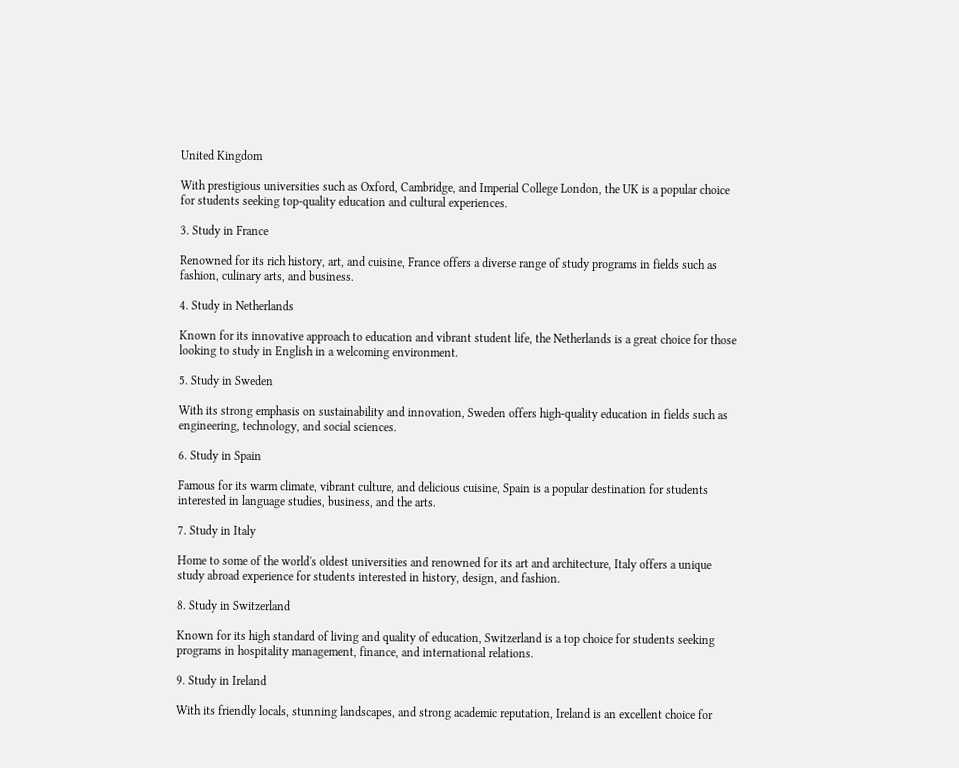United Kingdom

With prestigious universities such as Oxford, Cambridge, and Imperial College London, the UK is a popular choice for students seeking top-quality education and cultural experiences.

3. Study in France

Renowned for its rich history, art, and cuisine, France offers a diverse range of study programs in fields such as fashion, culinary arts, and business.

4. Study in Netherlands

Known for its innovative approach to education and vibrant student life, the Netherlands is a great choice for those looking to study in English in a welcoming environment.

5. Study in Sweden

With its strong emphasis on sustainability and innovation, Sweden offers high-quality education in fields such as engineering, technology, and social sciences.

6. Study in Spain

Famous for its warm climate, vibrant culture, and delicious cuisine, Spain is a popular destination for students interested in language studies, business, and the arts.

7. Study in Italy

Home to some of the world's oldest universities and renowned for its art and architecture, Italy offers a unique study abroad experience for students interested in history, design, and fashion.

8. Study in Switzerland

Known for its high standard of living and quality of education, Switzerland is a top choice for students seeking programs in hospitality management, finance, and international relations.

9. Study in Ireland

With its friendly locals, stunning landscapes, and strong academic reputation, Ireland is an excellent choice for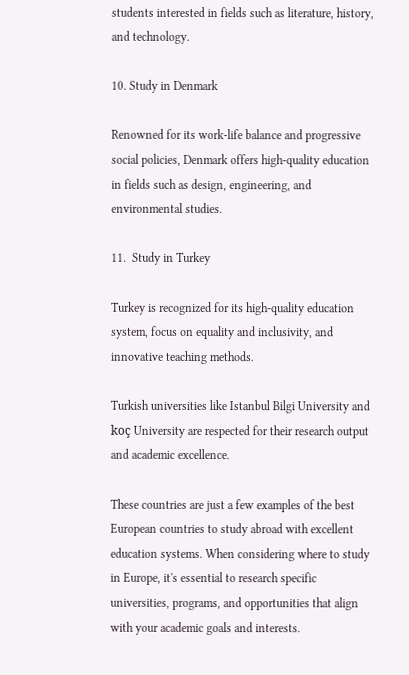students interested in fields such as literature, history, and technology.

10. Study in Denmark

Renowned for its work-life balance and progressive social policies, Denmark offers high-quality education in fields such as design, engineering, and environmental studies.

11.  Study in Turkey

Turkey is recognized for its high-quality education system, focus on equality and inclusivity, and innovative teaching methods.

Turkish universities like Istanbul Bilgi University and koç University are respected for their research output and academic excellence.

These countries are just a few examples of the best European countries to study abroad with excellent education systems. When considering where to study in Europe, it's essential to research specific universities, programs, and opportunities that align with your academic goals and interests.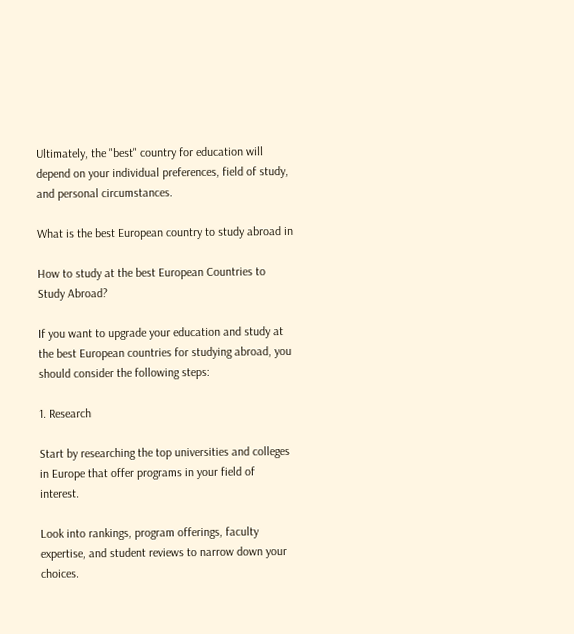Ultimately, the "best" country for education will depend on your individual preferences, field of study, and personal circumstances.

What is the best European country to study abroad in

How to study at the best European Countries to Study Abroad?

If you want to upgrade your education and study at the best European countries for studying abroad, you should consider the following steps:

1. Research

Start by researching the top universities and colleges in Europe that offer programs in your field of interest.

Look into rankings, program offerings, faculty expertise, and student reviews to narrow down your choices.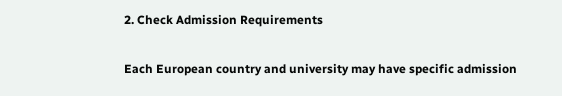2. Check Admission Requirements

Each European country and university may have specific admission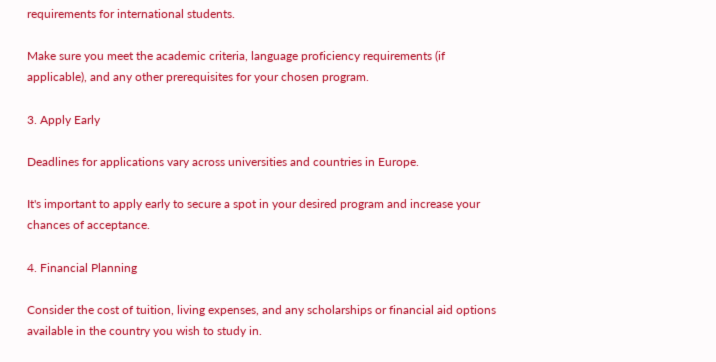requirements for international students.

Make sure you meet the academic criteria, language proficiency requirements (if applicable), and any other prerequisites for your chosen program.

3. Apply Early

Deadlines for applications vary across universities and countries in Europe.

It's important to apply early to secure a spot in your desired program and increase your chances of acceptance.

4. Financial Planning

Consider the cost of tuition, living expenses, and any scholarships or financial aid options available in the country you wish to study in.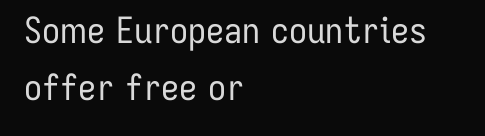Some European countries offer free or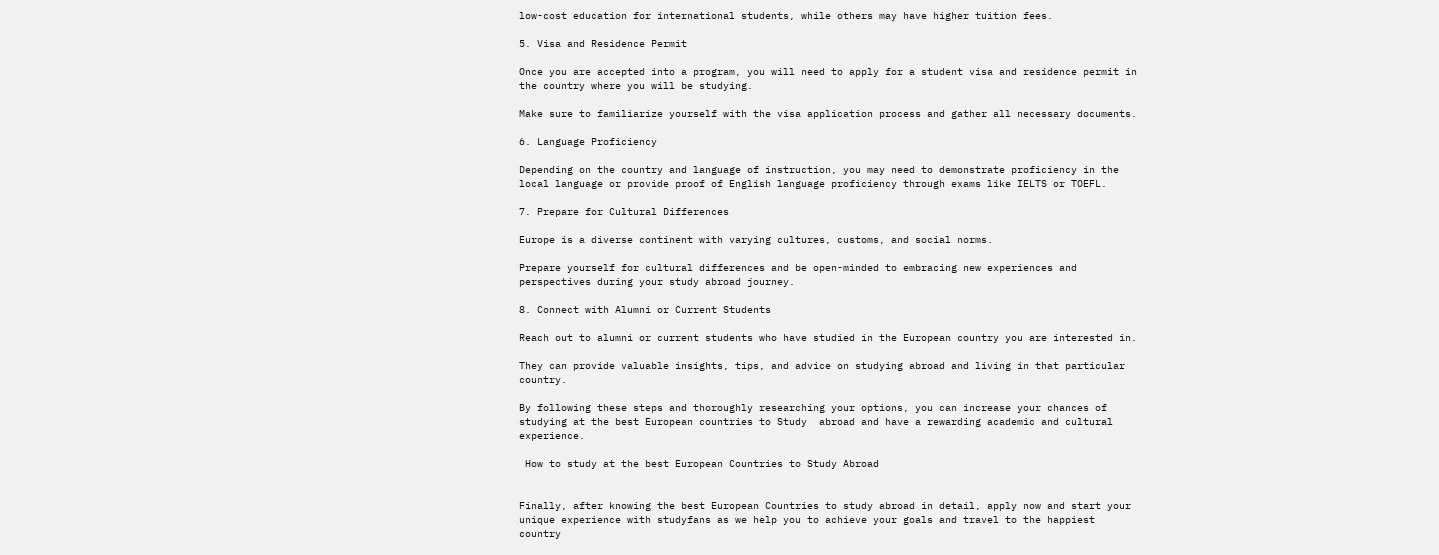low-cost education for international students, while others may have higher tuition fees.

5. Visa and Residence Permit

Once you are accepted into a program, you will need to apply for a student visa and residence permit in the country where you will be studying.

Make sure to familiarize yourself with the visa application process and gather all necessary documents.

6. Language Proficiency

Depending on the country and language of instruction, you may need to demonstrate proficiency in the local language or provide proof of English language proficiency through exams like IELTS or TOEFL.

7. Prepare for Cultural Differences

Europe is a diverse continent with varying cultures, customs, and social norms.

Prepare yourself for cultural differences and be open-minded to embracing new experiences and perspectives during your study abroad journey.

8. Connect with Alumni or Current Students

Reach out to alumni or current students who have studied in the European country you are interested in.

They can provide valuable insights, tips, and advice on studying abroad and living in that particular country.

By following these steps and thoroughly researching your options, you can increase your chances of studying at the best European countries to Study  abroad and have a rewarding academic and cultural experience.

 How to study at the best European Countries to Study Abroad


Finally, after knowing the best European Countries to study abroad in detail, apply now and start your unique experience with studyfans as we help you to achieve your goals and travel to the happiest country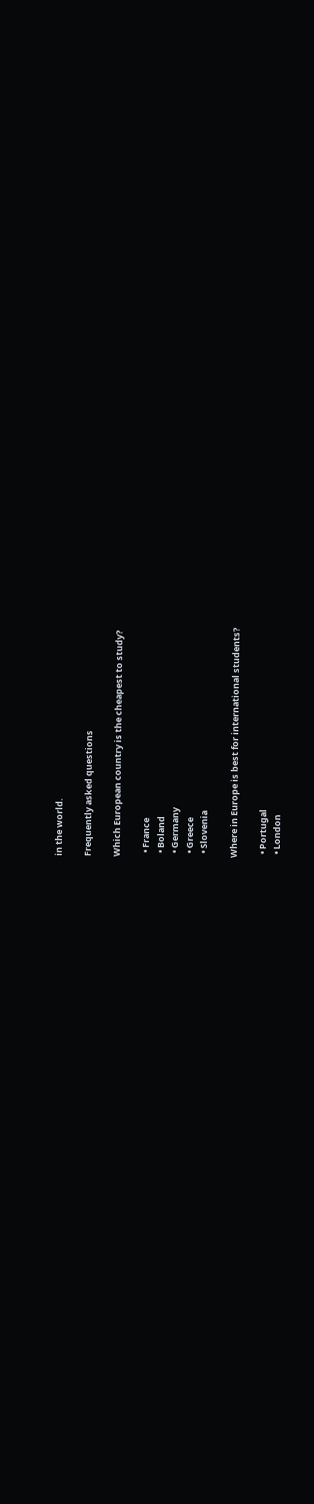in the world.

Frequently asked questions

Which European country is the cheapest to study?

  • France
  • Boland
  • Germany
  • Greece
  • Slovenia

Where in Europe is best for international students?

  • Portugal
  • London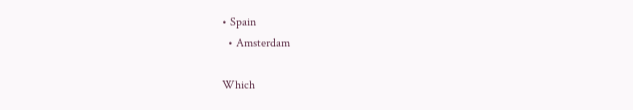• Spain
  • Amsterdam

Which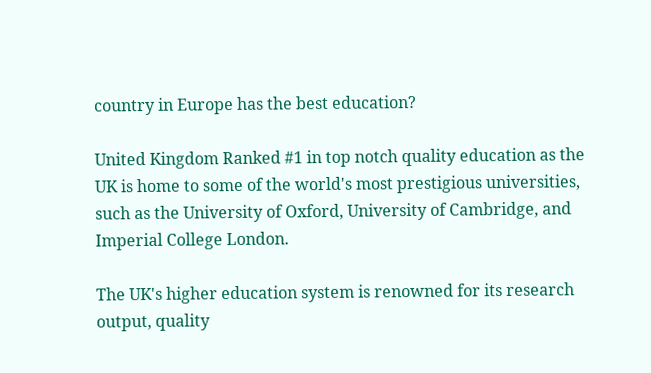country in Europe has the best education?

United Kingdom Ranked #1 in top notch quality education as the UK is home to some of the world's most prestigious universities, such as the University of Oxford, University of Cambridge, and Imperial College London.

The UK's higher education system is renowned for its research output, quality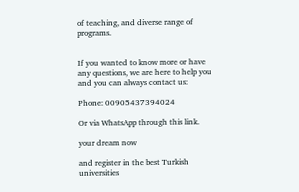of teaching, and diverse range of programs.


If you wanted to know more or have any questions, we are here to help you and you can always contact us:

Phone: 00905437394024

Or via WhatsApp through this link.

your dream now

and register in the best Turkish universities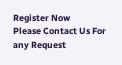Register Now
Please Contact Us For any Request